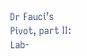Dr Fauci’s Pivot, part II: Lab-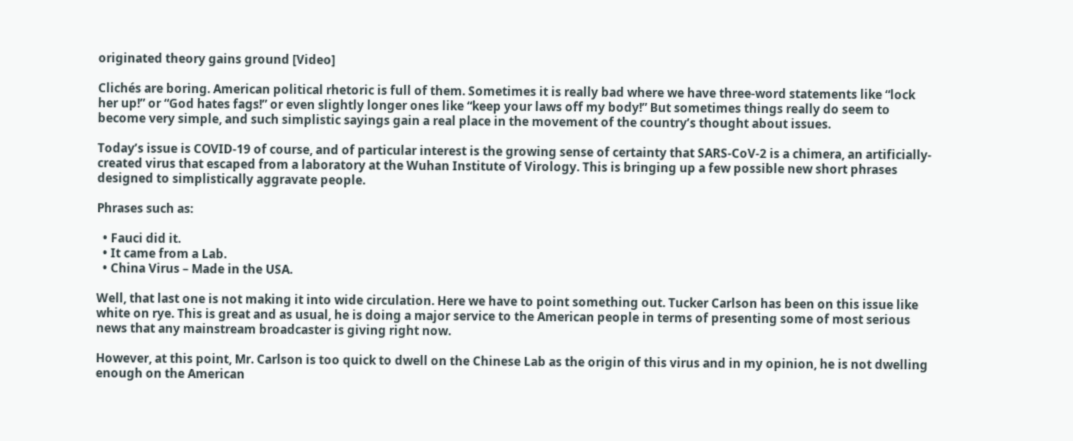originated theory gains ground [Video]

Clichés are boring. American political rhetoric is full of them. Sometimes it is really bad where we have three-word statements like “lock her up!” or “God hates fags!” or even slightly longer ones like “keep your laws off my body!” But sometimes things really do seem to become very simple, and such simplistic sayings gain a real place in the movement of the country’s thought about issues.

Today’s issue is COVID-19 of course, and of particular interest is the growing sense of certainty that SARS-CoV-2 is a chimera, an artificially-created virus that escaped from a laboratory at the Wuhan Institute of Virology. This is bringing up a few possible new short phrases designed to simplistically aggravate people.

Phrases such as:

  • Fauci did it.
  • It came from a Lab.
  • China Virus – Made in the USA.

Well, that last one is not making it into wide circulation. Here we have to point something out. Tucker Carlson has been on this issue like white on rye. This is great and as usual, he is doing a major service to the American people in terms of presenting some of most serious news that any mainstream broadcaster is giving right now.

However, at this point, Mr. Carlson is too quick to dwell on the Chinese Lab as the origin of this virus and in my opinion, he is not dwelling enough on the American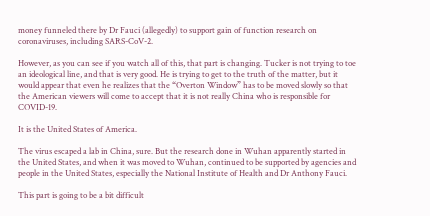money funneled there by Dr Fauci (allegedly) to support gain of function research on coronaviruses, including SARS-CoV-2.

However, as you can see if you watch all of this, that part is changing. Tucker is not trying to toe an ideological line, and that is very good. He is trying to get to the truth of the matter, but it would appear that even he realizes that the “Overton Window” has to be moved slowly so that the American viewers will come to accept that it is not really China who is responsible for COVID-19.

It is the United States of America.

The virus escaped a lab in China, sure. But the research done in Wuhan apparently started in the United States, and when it was moved to Wuhan, continued to be supported by agencies and people in the United States, especially the National Institute of Health and Dr Anthony Fauci.

This part is going to be a bit difficult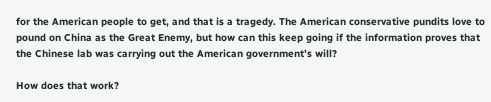for the American people to get, and that is a tragedy. The American conservative pundits love to pound on China as the Great Enemy, but how can this keep going if the information proves that the Chinese lab was carrying out the American government’s will?

How does that work?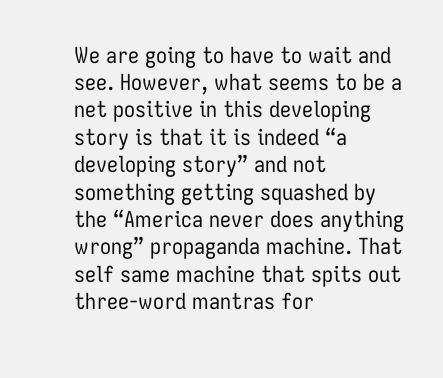We are going to have to wait and see. However, what seems to be a net positive in this developing story is that it is indeed “a developing story” and not something getting squashed by the “America never does anything wrong” propaganda machine. That self same machine that spits out three-word mantras for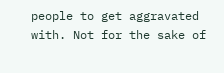people to get aggravated with. Not for the sake of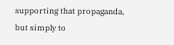supporting that propaganda, but simply to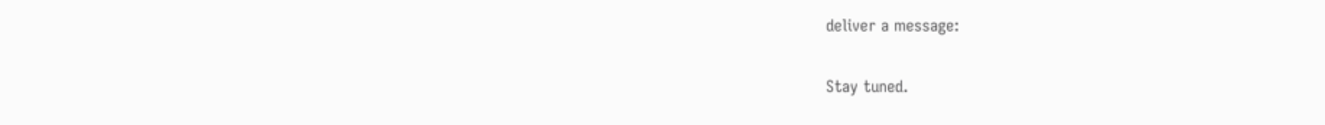deliver a message:

Stay tuned.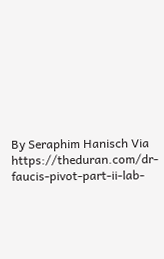By Seraphim Hanisch Via https://theduran.com/dr-faucis-pivot-part-ii-lab-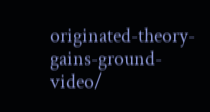originated-theory-gains-ground-video/